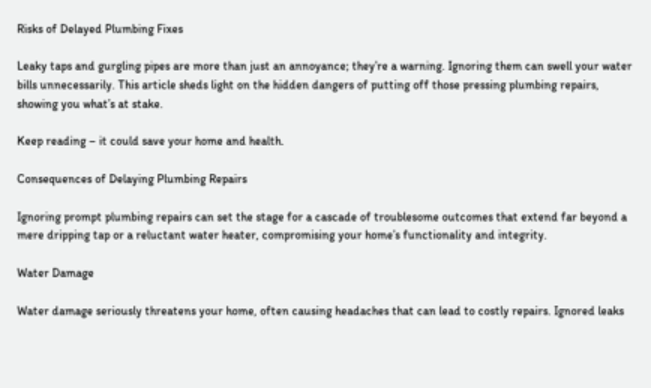Risks of Delayed Plumbing Fixes

Leaky taps and gurgling pipes are more than just an annoyance; they’re a warning. Ignoring them can swell your water bills unnecessarily. This article sheds light on the hidden dangers of putting off those pressing plumbing repairs, showing you what’s at stake.

Keep reading – it could save your home and health.

Consequences of Delaying Plumbing Repairs

Ignoring prompt plumbing repairs can set the stage for a cascade of troublesome outcomes that extend far beyond a mere dripping tap or a reluctant water heater, compromising your home’s functionality and integrity.

Water Damage

Water damage seriously threatens your home, often causing headaches that can lead to costly repairs. Ignored leaks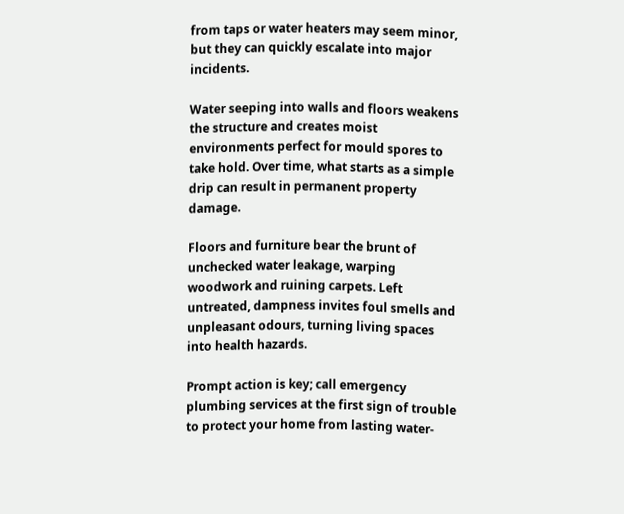from taps or water heaters may seem minor, but they can quickly escalate into major incidents.

Water seeping into walls and floors weakens the structure and creates moist environments perfect for mould spores to take hold. Over time, what starts as a simple drip can result in permanent property damage.

Floors and furniture bear the brunt of unchecked water leakage, warping woodwork and ruining carpets. Left untreated, dampness invites foul smells and unpleasant odours, turning living spaces into health hazards.

Prompt action is key; call emergency plumbing services at the first sign of trouble to protect your home from lasting water-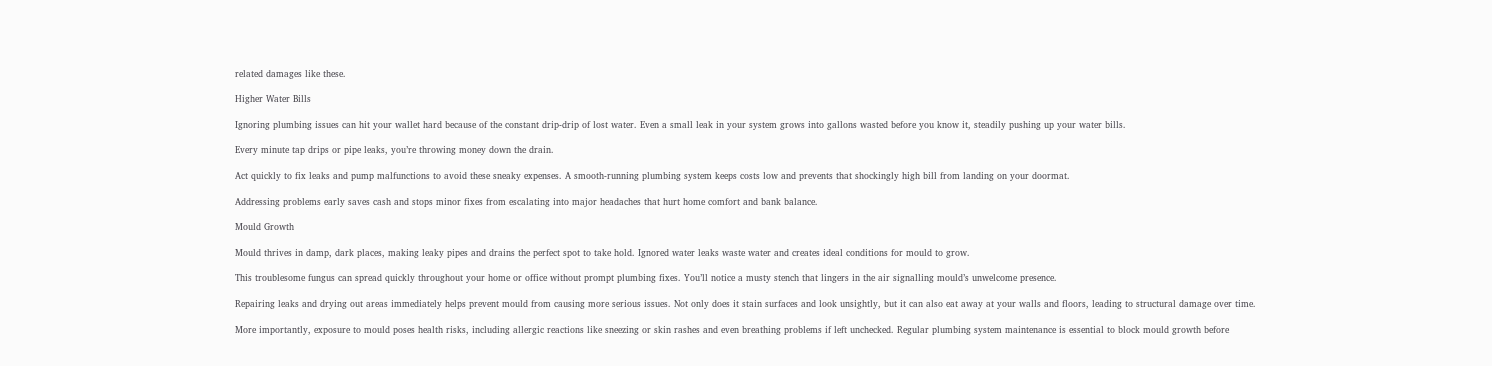related damages like these.

Higher Water Bills

Ignoring plumbing issues can hit your wallet hard because of the constant drip-drip of lost water. Even a small leak in your system grows into gallons wasted before you know it, steadily pushing up your water bills.

Every minute tap drips or pipe leaks, you’re throwing money down the drain.

Act quickly to fix leaks and pump malfunctions to avoid these sneaky expenses. A smooth-running plumbing system keeps costs low and prevents that shockingly high bill from landing on your doormat.

Addressing problems early saves cash and stops minor fixes from escalating into major headaches that hurt home comfort and bank balance.

Mould Growth

Mould thrives in damp, dark places, making leaky pipes and drains the perfect spot to take hold. Ignored water leaks waste water and creates ideal conditions for mould to grow.

This troublesome fungus can spread quickly throughout your home or office without prompt plumbing fixes. You’ll notice a musty stench that lingers in the air signalling mould’s unwelcome presence.

Repairing leaks and drying out areas immediately helps prevent mould from causing more serious issues. Not only does it stain surfaces and look unsightly, but it can also eat away at your walls and floors, leading to structural damage over time.

More importantly, exposure to mould poses health risks, including allergic reactions like sneezing or skin rashes and even breathing problems if left unchecked. Regular plumbing system maintenance is essential to block mould growth before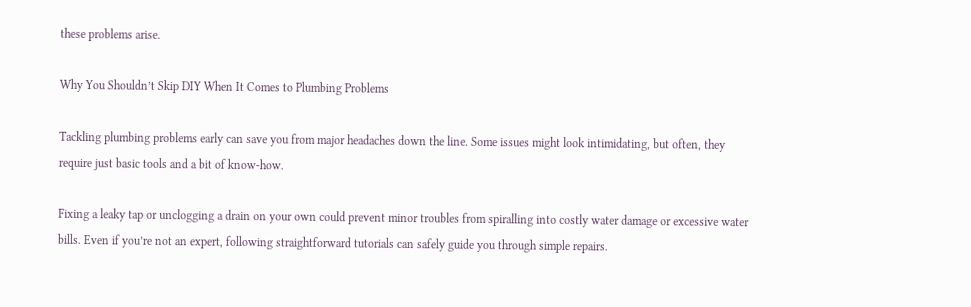these problems arise.

Why You Shouldn’t Skip DIY When It Comes to Plumbing Problems

Tackling plumbing problems early can save you from major headaches down the line. Some issues might look intimidating, but often, they require just basic tools and a bit of know-how.

Fixing a leaky tap or unclogging a drain on your own could prevent minor troubles from spiralling into costly water damage or excessive water bills. Even if you’re not an expert, following straightforward tutorials can safely guide you through simple repairs.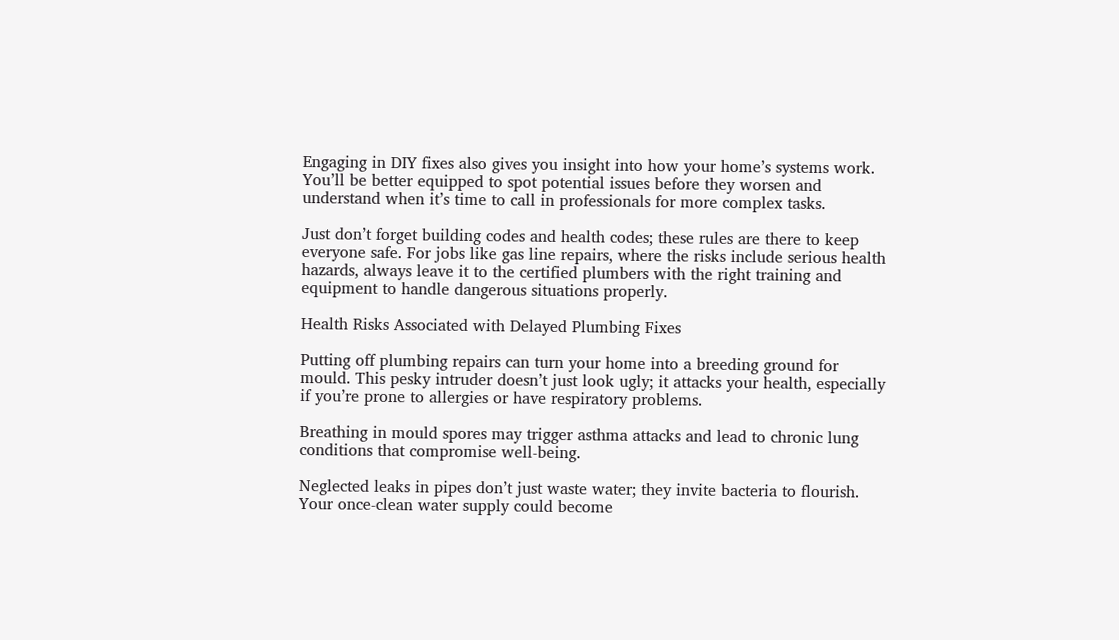Engaging in DIY fixes also gives you insight into how your home’s systems work. You’ll be better equipped to spot potential issues before they worsen and understand when it’s time to call in professionals for more complex tasks.

Just don’t forget building codes and health codes; these rules are there to keep everyone safe. For jobs like gas line repairs, where the risks include serious health hazards, always leave it to the certified plumbers with the right training and equipment to handle dangerous situations properly.

Health Risks Associated with Delayed Plumbing Fixes

Putting off plumbing repairs can turn your home into a breeding ground for mould. This pesky intruder doesn’t just look ugly; it attacks your health, especially if you’re prone to allergies or have respiratory problems.

Breathing in mould spores may trigger asthma attacks and lead to chronic lung conditions that compromise well-being.

Neglected leaks in pipes don’t just waste water; they invite bacteria to flourish. Your once-clean water supply could become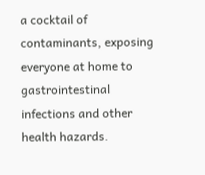a cocktail of contaminants, exposing everyone at home to gastrointestinal infections and other health hazards.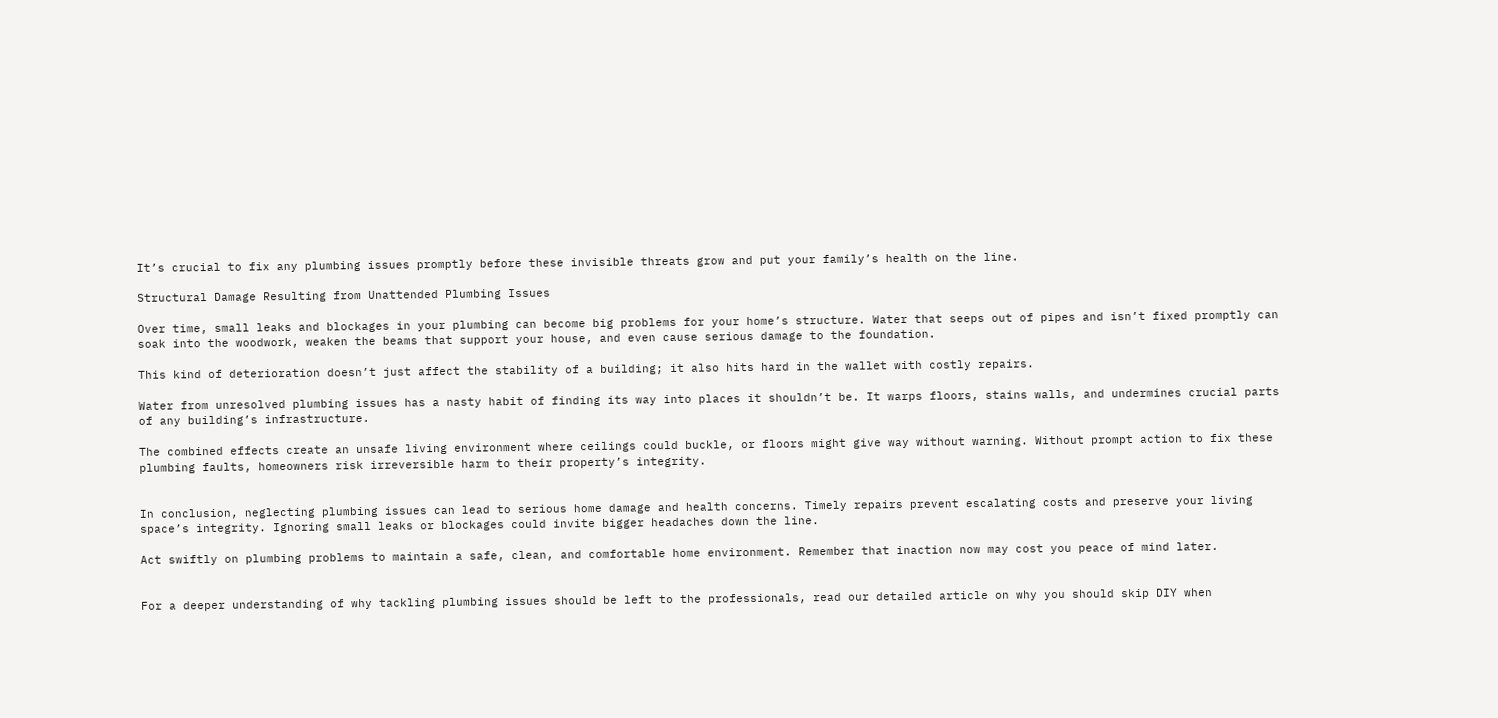It’s crucial to fix any plumbing issues promptly before these invisible threats grow and put your family’s health on the line.

Structural Damage Resulting from Unattended Plumbing Issues

Over time, small leaks and blockages in your plumbing can become big problems for your home’s structure. Water that seeps out of pipes and isn’t fixed promptly can soak into the woodwork, weaken the beams that support your house, and even cause serious damage to the foundation.

This kind of deterioration doesn’t just affect the stability of a building; it also hits hard in the wallet with costly repairs.

Water from unresolved plumbing issues has a nasty habit of finding its way into places it shouldn’t be. It warps floors, stains walls, and undermines crucial parts of any building’s infrastructure.

The combined effects create an unsafe living environment where ceilings could buckle, or floors might give way without warning. Without prompt action to fix these plumbing faults, homeowners risk irreversible harm to their property’s integrity.


In conclusion, neglecting plumbing issues can lead to serious home damage and health concerns. Timely repairs prevent escalating costs and preserve your living space’s integrity. Ignoring small leaks or blockages could invite bigger headaches down the line.

Act swiftly on plumbing problems to maintain a safe, clean, and comfortable home environment. Remember that inaction now may cost you peace of mind later.


For a deeper understanding of why tackling plumbing issues should be left to the professionals, read our detailed article on why you should skip DIY when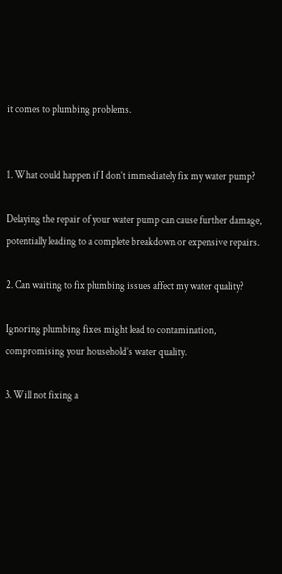it comes to plumbing problems.


1. What could happen if I don’t immediately fix my water pump?

Delaying the repair of your water pump can cause further damage, potentially leading to a complete breakdown or expensive repairs.

2. Can waiting to fix plumbing issues affect my water quality?

Ignoring plumbing fixes might lead to contamination, compromising your household’s water quality.

3. Will not fixing a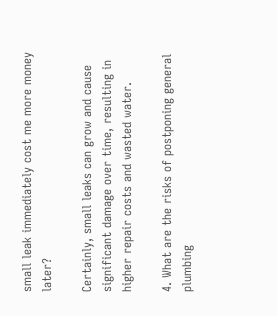small leak immediately cost me more money later?

Certainly, small leaks can grow and cause significant damage over time, resulting in higher repair costs and wasted water.

4. What are the risks of postponing general plumbing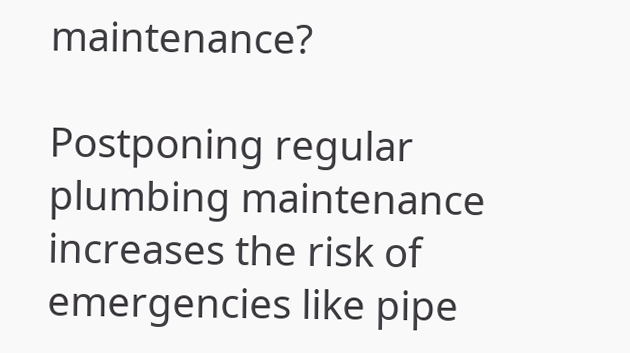maintenance?

Postponing regular plumbing maintenance increases the risk of emergencies like pipe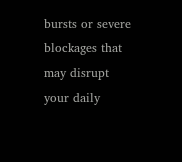bursts or severe blockages that may disrupt your daily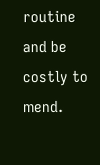routine and be costly to mend.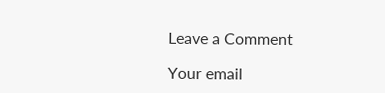Leave a Comment

Your email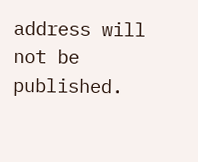address will not be published.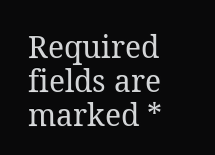Required fields are marked *